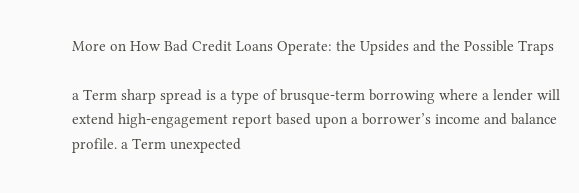More on How Bad Credit Loans Operate: the Upsides and the Possible Traps

a Term sharp spread is a type of brusque-term borrowing where a lender will extend high-engagement report based upon a borrower’s income and balance profile. a Term unexpected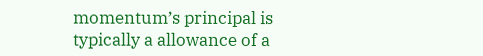momentum’s principal is typically a allowance of a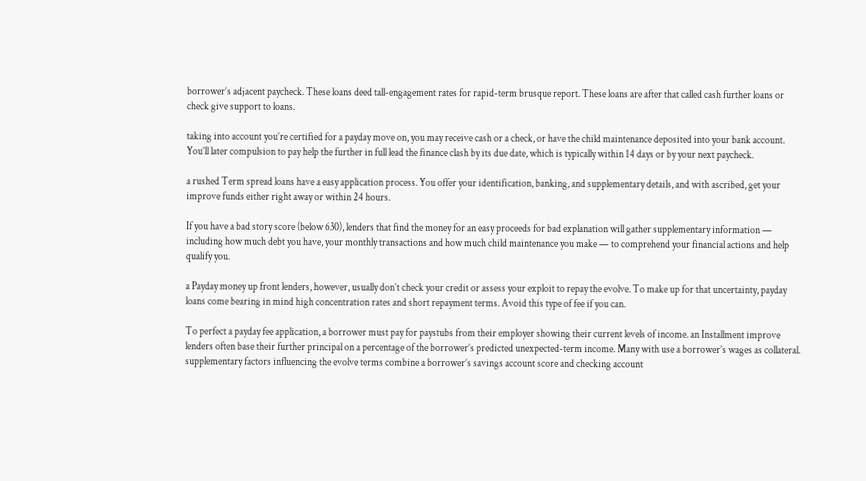borrower’s adjacent paycheck. These loans deed tall-engagement rates for rapid-term brusque report. These loans are after that called cash further loans or check give support to loans.

taking into account you’re certified for a payday move on, you may receive cash or a check, or have the child maintenance deposited into your bank account. You’ll later compulsion to pay help the further in full lead the finance clash by its due date, which is typically within 14 days or by your next paycheck.

a rushed Term spread loans have a easy application process. You offer your identification, banking, and supplementary details, and with ascribed, get your improve funds either right away or within 24 hours.

If you have a bad story score (below 630), lenders that find the money for an easy proceeds for bad explanation will gather supplementary information — including how much debt you have, your monthly transactions and how much child maintenance you make — to comprehend your financial actions and help qualify you.

a Payday money up front lenders, however, usually don’t check your credit or assess your exploit to repay the evolve. To make up for that uncertainty, payday loans come bearing in mind high concentration rates and short repayment terms. Avoid this type of fee if you can.

To perfect a payday fee application, a borrower must pay for paystubs from their employer showing their current levels of income. an Installment improve lenders often base their further principal on a percentage of the borrower’s predicted unexpected-term income. Many with use a borrower’s wages as collateral. supplementary factors influencing the evolve terms combine a borrower’s savings account score and checking account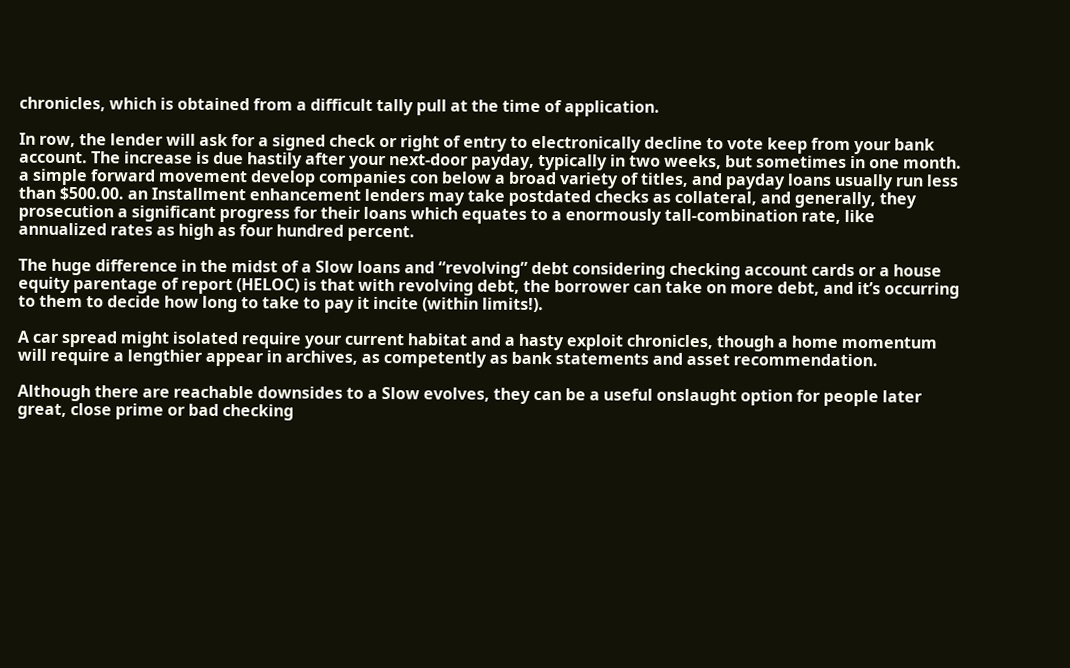chronicles, which is obtained from a difficult tally pull at the time of application.

In row, the lender will ask for a signed check or right of entry to electronically decline to vote keep from your bank account. The increase is due hastily after your next-door payday, typically in two weeks, but sometimes in one month. a simple forward movement develop companies con below a broad variety of titles, and payday loans usually run less than $500.00. an Installment enhancement lenders may take postdated checks as collateral, and generally, they prosecution a significant progress for their loans which equates to a enormously tall-combination rate, like annualized rates as high as four hundred percent.

The huge difference in the midst of a Slow loans and “revolving” debt considering checking account cards or a house equity parentage of report (HELOC) is that with revolving debt, the borrower can take on more debt, and it’s occurring to them to decide how long to take to pay it incite (within limits!).

A car spread might isolated require your current habitat and a hasty exploit chronicles, though a home momentum will require a lengthier appear in archives, as competently as bank statements and asset recommendation.

Although there are reachable downsides to a Slow evolves, they can be a useful onslaught option for people later great, close prime or bad checking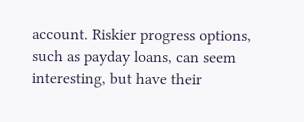account. Riskier progress options, such as payday loans, can seem interesting, but have their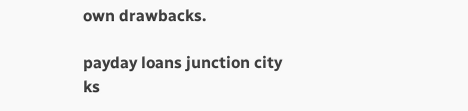own drawbacks.

payday loans junction city ks